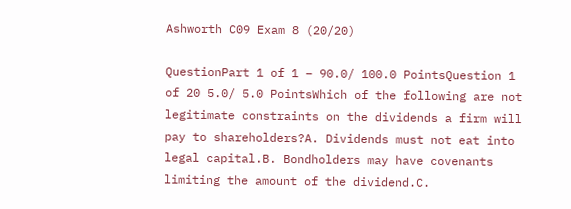Ashworth C09 Exam 8 (20/20)

QuestionPart 1 of 1 – 90.0/ 100.0 PointsQuestion 1 of 20 5.0/ 5.0 PointsWhich of the following are not legitimate constraints on the dividends a firm will pay to shareholders?A. Dividends must not eat into legal capital.B. Bondholders may have covenants limiting the amount of the dividend.C.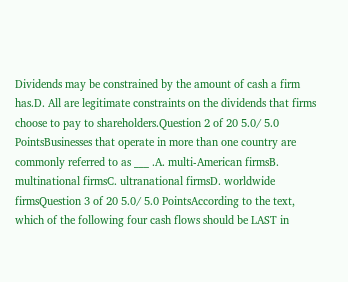Dividends may be constrained by the amount of cash a firm has.D. All are legitimate constraints on the dividends that firms choose to pay to shareholders.Question 2 of 20 5.0/ 5.0 PointsBusinesses that operate in more than one country are commonly referred to as ___ .A. multi-American firmsB. multinational firmsC. ultranational firmsD. worldwide firmsQuestion 3 of 20 5.0/ 5.0 PointsAccording to the text, which of the following four cash flows should be LAST in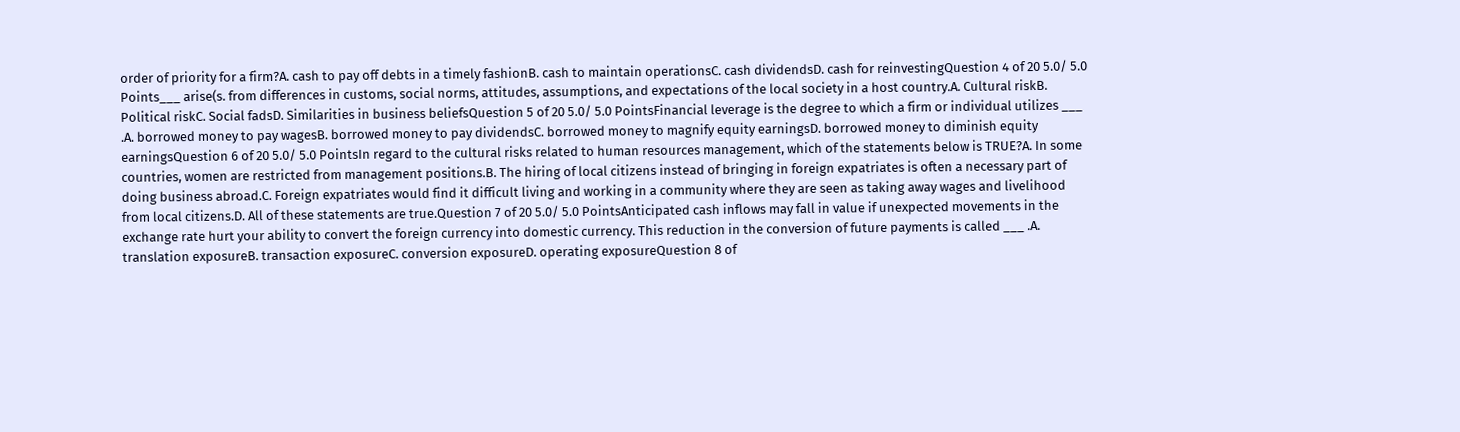order of priority for a firm?A. cash to pay off debts in a timely fashionB. cash to maintain operationsC. cash dividendsD. cash for reinvestingQuestion 4 of 20 5.0/ 5.0 Points___ arise(s. from differences in customs, social norms, attitudes, assumptions, and expectations of the local society in a host country.A. Cultural riskB. Political riskC. Social fadsD. Similarities in business beliefsQuestion 5 of 20 5.0/ 5.0 PointsFinancial leverage is the degree to which a firm or individual utilizes ___ .A. borrowed money to pay wagesB. borrowed money to pay dividendsC. borrowed money to magnify equity earningsD. borrowed money to diminish equity earningsQuestion 6 of 20 5.0/ 5.0 PointsIn regard to the cultural risks related to human resources management, which of the statements below is TRUE?A. In some countries, women are restricted from management positions.B. The hiring of local citizens instead of bringing in foreign expatriates is often a necessary part of doing business abroad.C. Foreign expatriates would find it difficult living and working in a community where they are seen as taking away wages and livelihood from local citizens.D. All of these statements are true.Question 7 of 20 5.0/ 5.0 PointsAnticipated cash inflows may fall in value if unexpected movements in the exchange rate hurt your ability to convert the foreign currency into domestic currency. This reduction in the conversion of future payments is called ___ .A. translation exposureB. transaction exposureC. conversion exposureD. operating exposureQuestion 8 of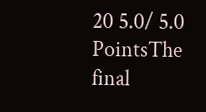20 5.0/ 5.0 PointsThe final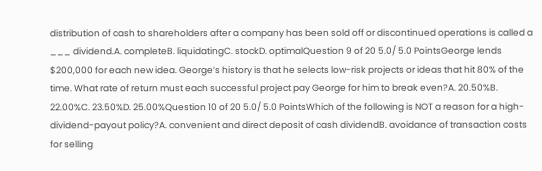distribution of cash to shareholders after a company has been sold off or discontinued operations is called a ___ dividend.A. completeB. liquidatingC. stockD. optimalQuestion 9 of 20 5.0/ 5.0 PointsGeorge lends $200,000 for each new idea. George’s history is that he selects low-risk projects or ideas that hit 80% of the time. What rate of return must each successful project pay George for him to break even?A. 20.50%B. 22.00%C. 23.50%D. 25.00%Question 10 of 20 5.0/ 5.0 PointsWhich of the following is NOT a reason for a high-dividend-payout policy?A. convenient and direct deposit of cash dividendB. avoidance of transaction costs for selling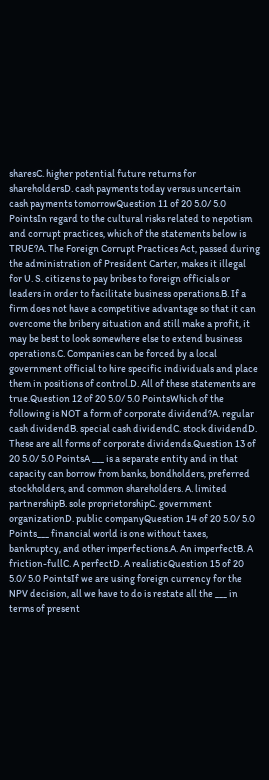sharesC. higher potential future returns for shareholdersD. cash payments today versus uncertain cash payments tomorrowQuestion 11 of 20 5.0/ 5.0 PointsIn regard to the cultural risks related to nepotism and corrupt practices, which of the statements below is TRUE?A. The Foreign Corrupt Practices Act, passed during the administration of President Carter, makes it illegal for U. S. citizens to pay bribes to foreign officials or leaders in order to facilitate business operations.B. If a firm does not have a competitive advantage so that it can overcome the bribery situation and still make a profit, it may be best to look somewhere else to extend business operations.C. Companies can be forced by a local government official to hire specific individuals and place them in positions of control.D. All of these statements are true.Question 12 of 20 5.0/ 5.0 PointsWhich of the following is NOT a form of corporate dividend?A. regular cash dividendB. special cash dividendC. stock dividendD. These are all forms of corporate dividends.Question 13 of 20 5.0/ 5.0 PointsA ___ is a separate entity and in that capacity can borrow from banks, bondholders, preferred stockholders, and common shareholders. A. limited partnershipB. sole proprietorshipC. government organizationD. public companyQuestion 14 of 20 5.0/ 5.0 Points___ financial world is one without taxes, bankruptcy, and other imperfections.A. An imperfectB. A friction-fullC. A perfectD. A realisticQuestion 15 of 20 5.0/ 5.0 PointsIf we are using foreign currency for the NPV decision, all we have to do is restate all the ___ in terms of present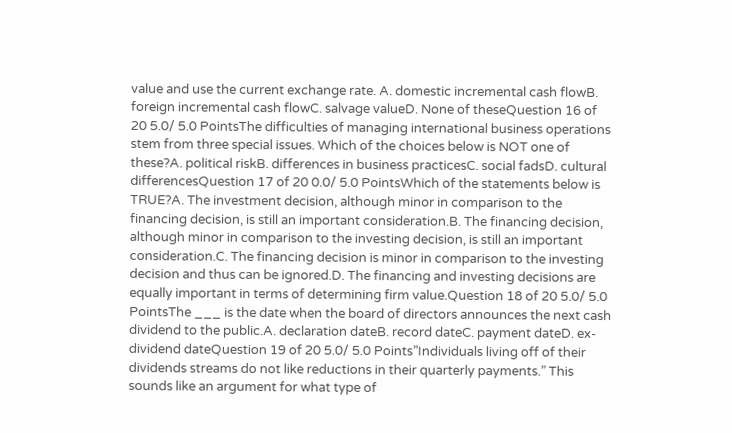value and use the current exchange rate. A. domestic incremental cash flowB. foreign incremental cash flowC. salvage valueD. None of theseQuestion 16 of 20 5.0/ 5.0 PointsThe difficulties of managing international business operations stem from three special issues. Which of the choices below is NOT one of these?A. political riskB. differences in business practicesC. social fadsD. cultural differencesQuestion 17 of 20 0.0/ 5.0 PointsWhich of the statements below is TRUE?A. The investment decision, although minor in comparison to the financing decision, is still an important consideration.B. The financing decision, although minor in comparison to the investing decision, is still an important consideration.C. The financing decision is minor in comparison to the investing decision and thus can be ignored.D. The financing and investing decisions are equally important in terms of determining firm value.Question 18 of 20 5.0/ 5.0 PointsThe ___ is the date when the board of directors announces the next cash dividend to the public.A. declaration dateB. record dateC. payment dateD. ex-dividend dateQuestion 19 of 20 5.0/ 5.0 Points”Individuals living off of their dividends streams do not like reductions in their quarterly payments.” This sounds like an argument for what type of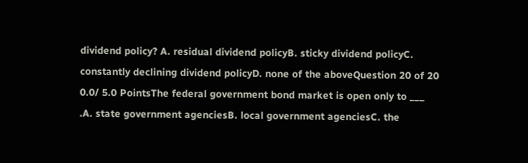dividend policy? A. residual dividend policyB. sticky dividend policyC. constantly declining dividend policyD. none of the aboveQuestion 20 of 20 0.0/ 5.0 PointsThe federal government bond market is open only to ___ .A. state government agenciesB. local government agenciesC. the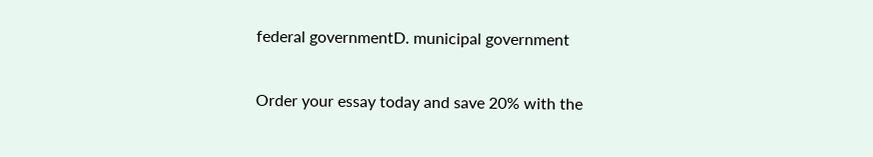federal governmentD. municipal government

Order your essay today and save 20% with the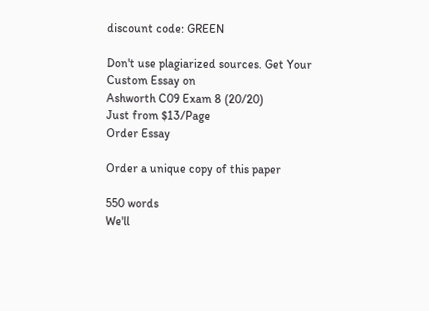discount code: GREEN

Don't use plagiarized sources. Get Your Custom Essay on
Ashworth C09 Exam 8 (20/20)
Just from $13/Page
Order Essay

Order a unique copy of this paper

550 words
We'll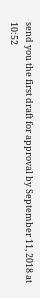send you the first draft for approval by September 11, 2018 at 10:52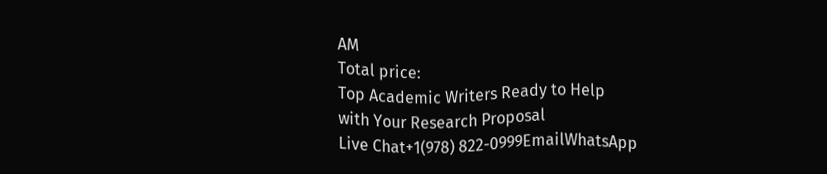AM
Total price:
Top Academic Writers Ready to Help
with Your Research Proposal
Live Chat+1(978) 822-0999EmailWhatsApp